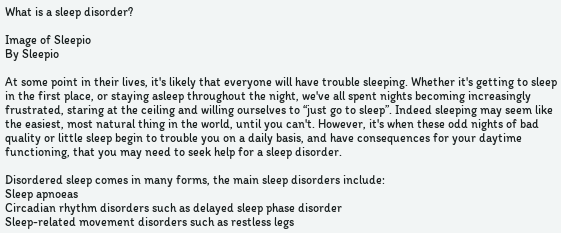What is a sleep disorder?

Image of Sleepio
By Sleepio

At some point in their lives, it's likely that everyone will have trouble sleeping. Whether it's getting to sleep in the first place, or staying asleep throughout the night, we've all spent nights becoming increasingly frustrated, staring at the ceiling and willing ourselves to “just go to sleep”. Indeed sleeping may seem like the easiest, most natural thing in the world, until you can't. However, it's when these odd nights of bad quality or little sleep begin to trouble you on a daily basis, and have consequences for your daytime functioning, that you may need to seek help for a sleep disorder.

Disordered sleep comes in many forms, the main sleep disorders include:
Sleep apnoeas
Circadian rhythm disorders such as delayed sleep phase disorder
Sleep-related movement disorders such as restless legs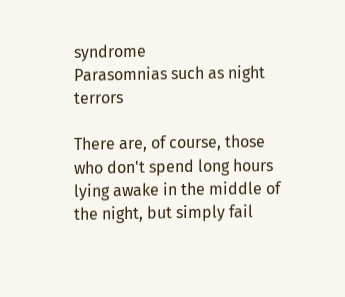syndrome
Parasomnias such as night terrors

There are, of course, those who don't spend long hours lying awake in the middle of the night, but simply fail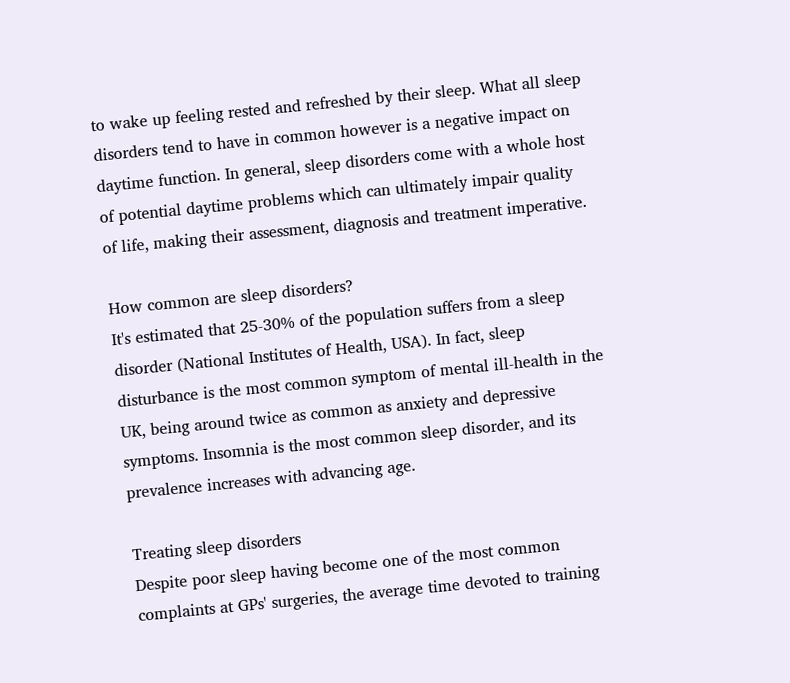to wake up feeling rested and refreshed by their sleep. What all sleep disorders tend to have in common however is a negative impact on daytime function. In general, sleep disorders come with a whole host of potential daytime problems which can ultimately impair quality of life, making their assessment, diagnosis and treatment imperative.

How common are sleep disorders?
It's estimated that 25-30% of the population suffers from a sleep disorder (National Institutes of Health, USA). In fact, sleep disturbance is the most common symptom of mental ill-health in the UK, being around twice as common as anxiety and depressive symptoms. Insomnia is the most common sleep disorder, and its prevalence increases with advancing age.

Treating sleep disorders
Despite poor sleep having become one of the most common complaints at GPs' surgeries, the average time devoted to training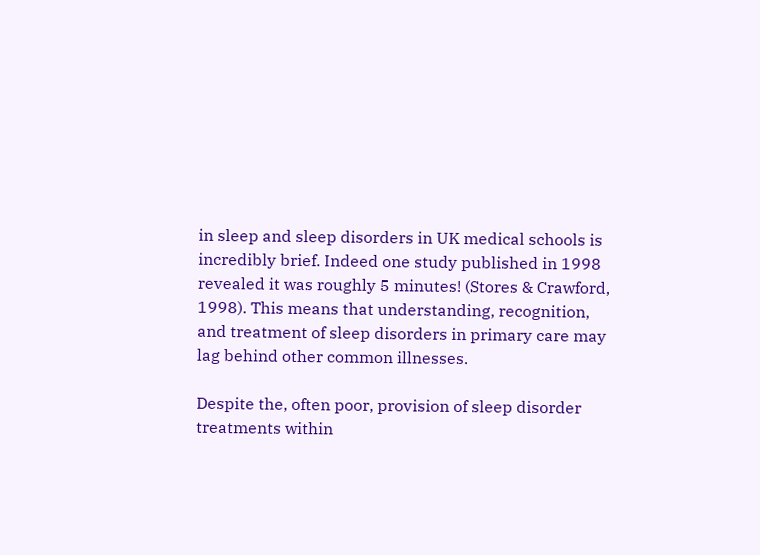in sleep and sleep disorders in UK medical schools is incredibly brief. Indeed one study published in 1998 revealed it was roughly 5 minutes! (Stores & Crawford, 1998). This means that understanding, recognition, and treatment of sleep disorders in primary care may lag behind other common illnesses.

Despite the, often poor, provision of sleep disorder treatments within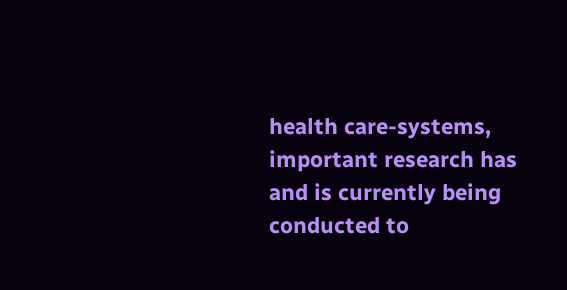health care-systems, important research has and is currently being conducted to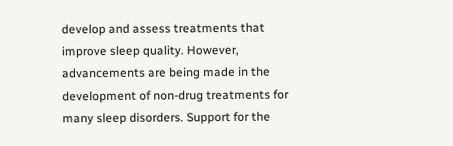develop and assess treatments that improve sleep quality. However, advancements are being made in the development of non-drug treatments for many sleep disorders. Support for the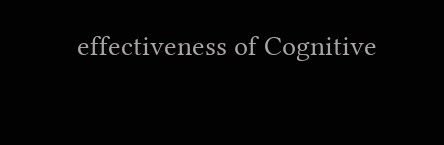effectiveness of Cognitive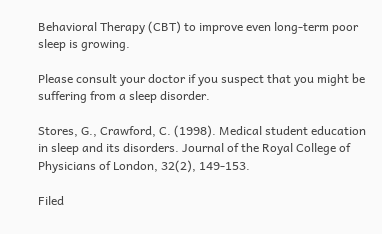Behavioral Therapy (CBT) to improve even long-term poor sleep is growing.

Please consult your doctor if you suspect that you might be suffering from a sleep disorder.

Stores, G., Crawford, C. (1998). Medical student education in sleep and its disorders. Journal of the Royal College of Physicians of London, 32(2), 149-153.

Filed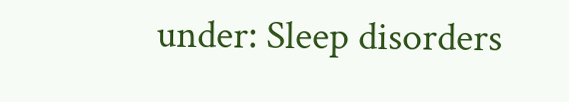under: Sleep disorders